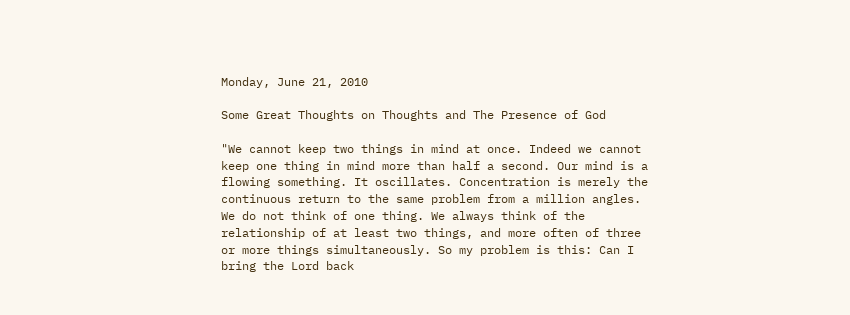Monday, June 21, 2010

Some Great Thoughts on Thoughts and The Presence of God

"We cannot keep two things in mind at once. Indeed we cannot keep one thing in mind more than half a second. Our mind is a flowing something. It oscillates. Concentration is merely the continuous return to the same problem from a million angles. We do not think of one thing. We always think of the relationship of at least two things, and more often of three or more things simultaneously. So my problem is this: Can I bring the Lord back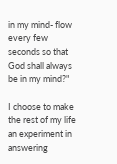in my mind- flow every few seconds so that God shall always be in my mind?"

I choose to make the rest of my life an experiment in answering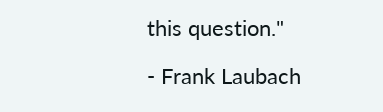this question."

- Frank Laubach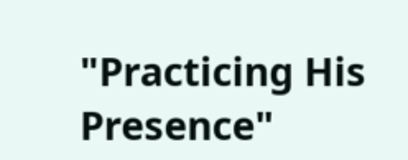"Practicing His Presence"